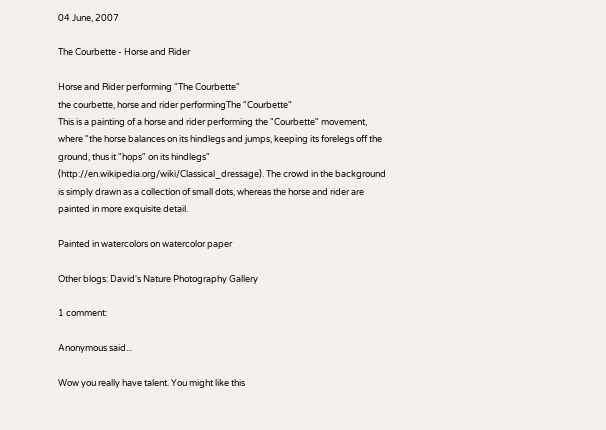04 June, 2007

The Courbette - Horse and Rider

Horse and Rider performing "The Courbette"
the courbette, horse and rider performingThe "Courbette"
This is a painting of a horse and rider performing the "Courbette" movement, where "the horse balances on its hindlegs and jumps, keeping its forelegs off the ground, thus it "hops" on its hindlegs" (http://en.wikipedia.org/wiki/Classical_dressage). The crowd in the background is simply drawn as a collection of small dots, whereas the horse and rider are painted in more exquisite detail.

Painted in watercolors on watercolor paper

Other blogs: David's Nature Photography Gallery

1 comment:

Anonymous said...

Wow you really have talent. You might like this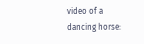video of a dancing horse: